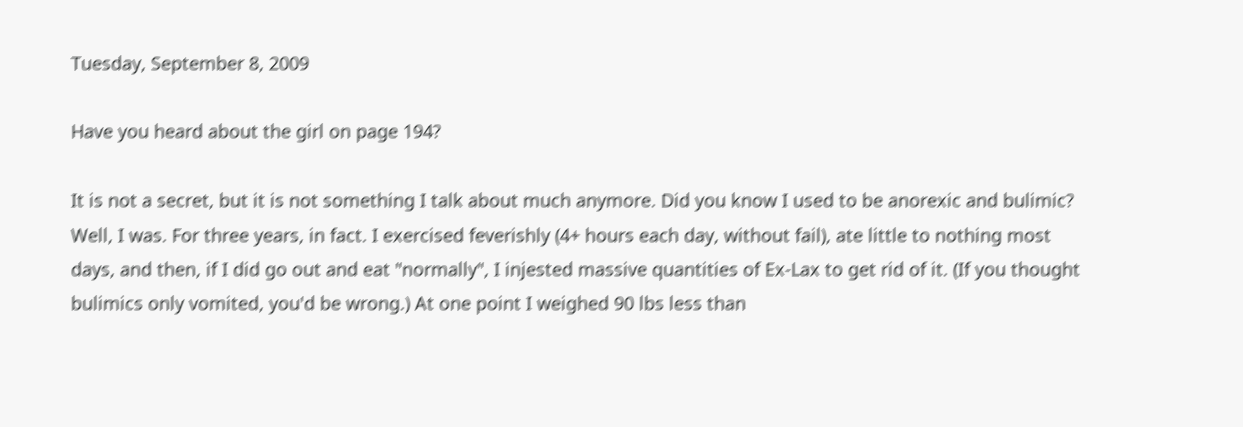Tuesday, September 8, 2009

Have you heard about the girl on page 194?

It is not a secret, but it is not something I talk about much anymore. Did you know I used to be anorexic and bulimic? Well, I was. For three years, in fact. I exercised feverishly (4+ hours each day, without fail), ate little to nothing most days, and then, if I did go out and eat "normally", I injested massive quantities of Ex-Lax to get rid of it. (If you thought bulimics only vomited, you'd be wrong.) At one point I weighed 90 lbs less than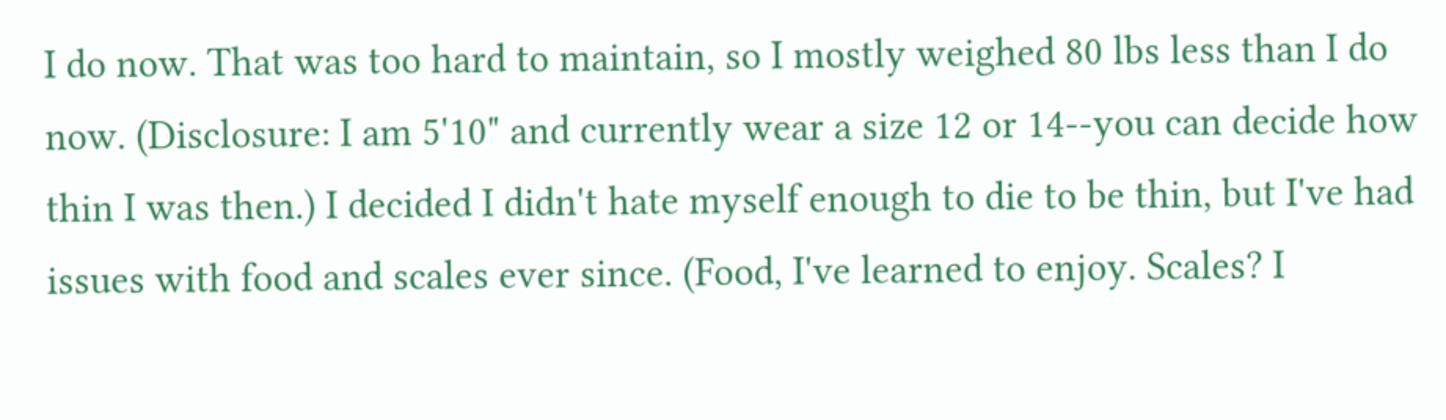I do now. That was too hard to maintain, so I mostly weighed 80 lbs less than I do now. (Disclosure: I am 5'10" and currently wear a size 12 or 14--you can decide how thin I was then.) I decided I didn't hate myself enough to die to be thin, but I've had issues with food and scales ever since. (Food, I've learned to enjoy. Scales? I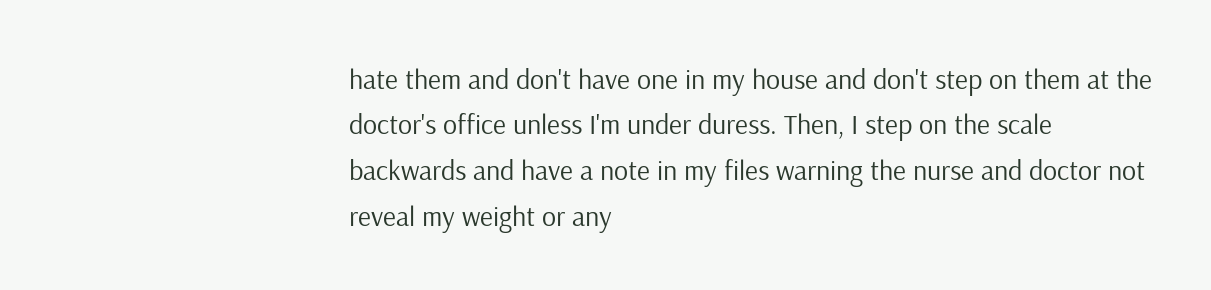hate them and don't have one in my house and don't step on them at the doctor's office unless I'm under duress. Then, I step on the scale backwards and have a note in my files warning the nurse and doctor not reveal my weight or any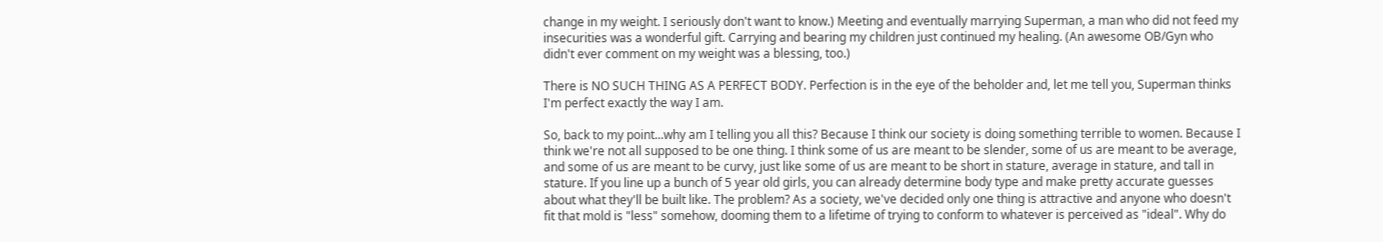change in my weight. I seriously don't want to know.) Meeting and eventually marrying Superman, a man who did not feed my insecurities was a wonderful gift. Carrying and bearing my children just continued my healing. (An awesome OB/Gyn who didn't ever comment on my weight was a blessing, too.)

There is NO SUCH THING AS A PERFECT BODY. Perfection is in the eye of the beholder and, let me tell you, Superman thinks I'm perfect exactly the way I am.

So, back to my point...why am I telling you all this? Because I think our society is doing something terrible to women. Because I think we're not all supposed to be one thing. I think some of us are meant to be slender, some of us are meant to be average, and some of us are meant to be curvy, just like some of us are meant to be short in stature, average in stature, and tall in stature. If you line up a bunch of 5 year old girls, you can already determine body type and make pretty accurate guesses about what they'll be built like. The problem? As a society, we've decided only one thing is attractive and anyone who doesn't fit that mold is "less" somehow, dooming them to a lifetime of trying to conform to whatever is perceived as "ideal". Why do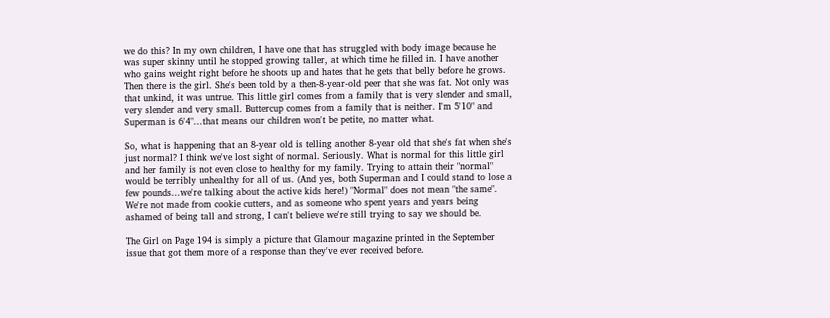we do this? In my own children, I have one that has struggled with body image because he was super skinny until he stopped growing taller, at which time he filled in. I have another who gains weight right before he shoots up and hates that he gets that belly before he grows. Then there is the girl. She's been told by a then-8-year-old peer that she was fat. Not only was that unkind, it was untrue. This little girl comes from a family that is very slender and small, very slender and very small. Buttercup comes from a family that is neither. I'm 5'10" and Superman is 6'4"...that means our children won't be petite, no matter what.

So, what is happening that an 8-year old is telling another 8-year old that she's fat when she's just normal? I think we've lost sight of normal. Seriously. What is normal for this little girl and her family is not even close to healthy for my family. Trying to attain their "normal" would be terribly unhealthy for all of us. (And yes, both Superman and I could stand to lose a few pounds...we're talking about the active kids here!) "Normal" does not mean "the same". We're not made from cookie cutters, and as someone who spent years and years being ashamed of being tall and strong, I can't believe we're still trying to say we should be.

The Girl on Page 194 is simply a picture that Glamour magazine printed in the September issue that got them more of a response than they've ever received before.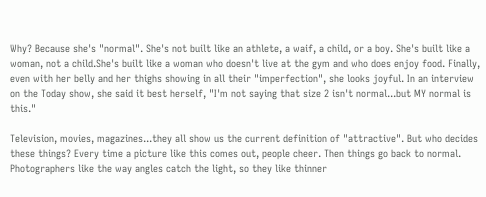Why? Because she's "normal". She's not built like an athlete, a waif, a child, or a boy. She's built like a woman, not a child.She's built like a woman who doesn't live at the gym and who does enjoy food. Finally, even with her belly and her thighs showing in all their "imperfection", she looks joyful. In an interview on the Today show, she said it best herself, "I'm not saying that size 2 isn't normal...but MY normal is this."

Television, movies, magazines...they all show us the current definition of "attractive". But who decides these things? Every time a picture like this comes out, people cheer. Then things go back to normal. Photographers like the way angles catch the light, so they like thinner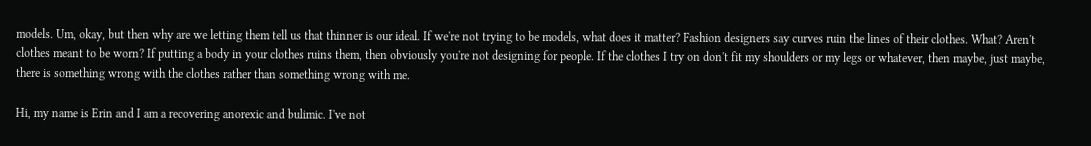models. Um, okay, but then why are we letting them tell us that thinner is our ideal. If we're not trying to be models, what does it matter? Fashion designers say curves ruin the lines of their clothes. What? Aren't clothes meant to be worn? If putting a body in your clothes ruins them, then obviously you're not designing for people. If the clothes I try on don't fit my shoulders or my legs or whatever, then maybe, just maybe, there is something wrong with the clothes rather than something wrong with me.

Hi, my name is Erin and I am a recovering anorexic and bulimic. I've not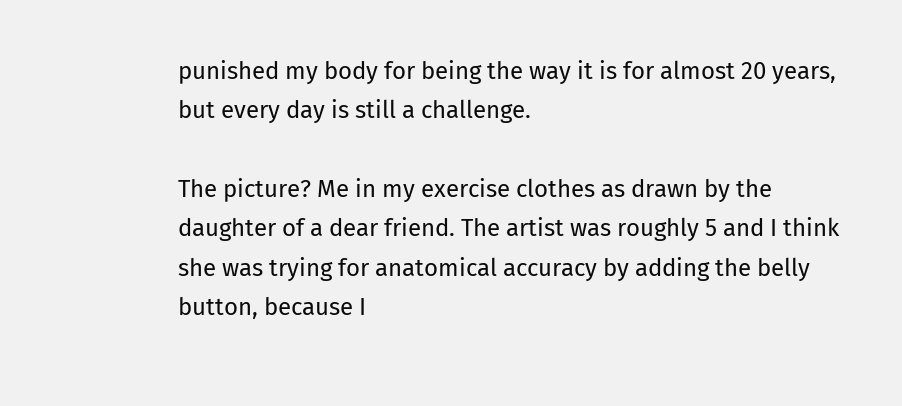punished my body for being the way it is for almost 20 years, but every day is still a challenge.

The picture? Me in my exercise clothes as drawn by the daughter of a dear friend. The artist was roughly 5 and I think she was trying for anatomical accuracy by adding the belly button, because I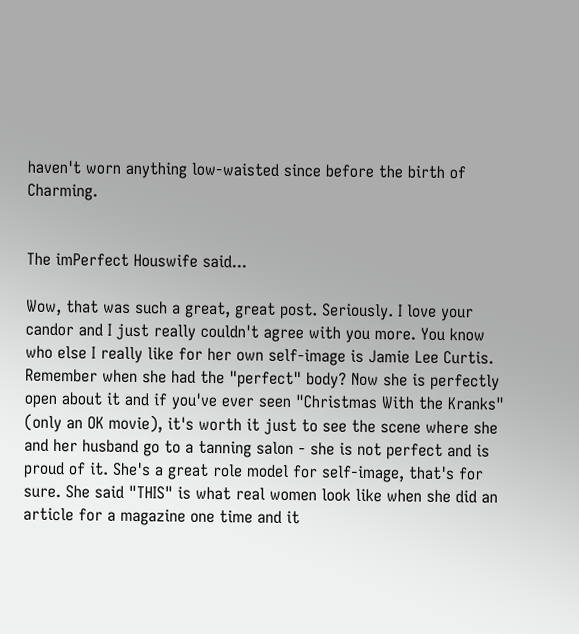haven't worn anything low-waisted since before the birth of Charming.


The imPerfect Houswife said...

Wow, that was such a great, great post. Seriously. I love your candor and I just really couldn't agree with you more. You know who else I really like for her own self-image is Jamie Lee Curtis. Remember when she had the "perfect" body? Now she is perfectly open about it and if you've ever seen "Christmas With the Kranks" (only an OK movie), it's worth it just to see the scene where she and her husband go to a tanning salon - she is not perfect and is proud of it. She's a great role model for self-image, that's for sure. She said "THIS" is what real women look like when she did an article for a magazine one time and it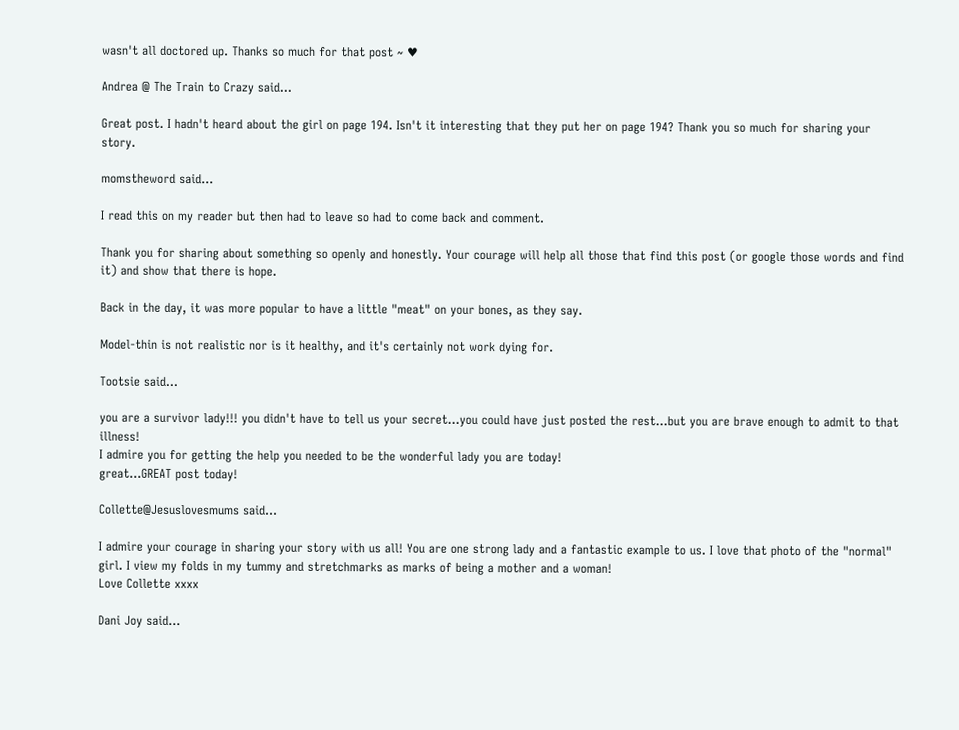wasn't all doctored up. Thanks so much for that post ~ ♥

Andrea @ The Train to Crazy said...

Great post. I hadn't heard about the girl on page 194. Isn't it interesting that they put her on page 194? Thank you so much for sharing your story.

momstheword said...

I read this on my reader but then had to leave so had to come back and comment.

Thank you for sharing about something so openly and honestly. Your courage will help all those that find this post (or google those words and find it) and show that there is hope.

Back in the day, it was more popular to have a little "meat" on your bones, as they say.

Model-thin is not realistic nor is it healthy, and it's certainly not work dying for.

Tootsie said...

you are a survivor lady!!! you didn't have to tell us your secret...you could have just posted the rest...but you are brave enough to admit to that illness!
I admire you for getting the help you needed to be the wonderful lady you are today!
great...GREAT post today!

Collette@Jesuslovesmums said...

I admire your courage in sharing your story with us all! You are one strong lady and a fantastic example to us. I love that photo of the "normal" girl. I view my folds in my tummy and stretchmarks as marks of being a mother and a woman!
Love Collette xxxx

Dani Joy said...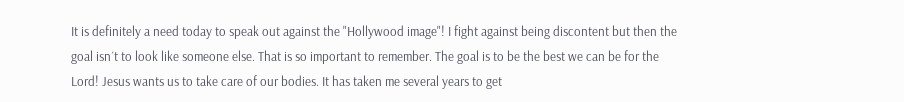It is definitely a need today to speak out against the "Hollywood image"! I fight against being discontent but then the goal isn´t to look like someone else. That is so important to remember. The goal is to be the best we can be for the Lord! Jesus wants us to take care of our bodies. It has taken me several years to get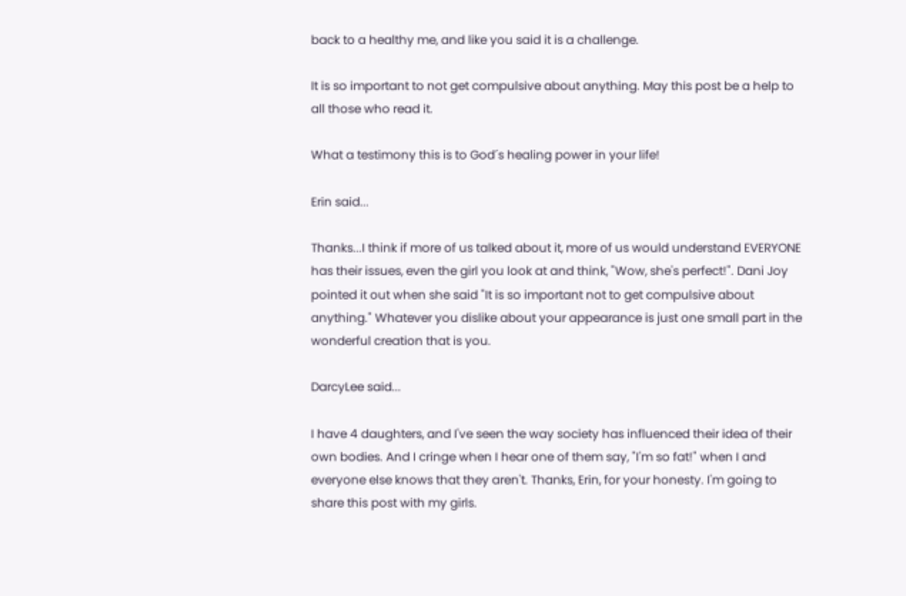back to a healthy me, and like you said it is a challenge.

It is so important to not get compulsive about anything. May this post be a help to all those who read it.

What a testimony this is to God´s healing power in your life!

Erin said...

Thanks...I think if more of us talked about it, more of us would understand EVERYONE has their issues, even the girl you look at and think, "Wow, she's perfect!". Dani Joy pointed it out when she said "It is so important not to get compulsive about anything." Whatever you dislike about your appearance is just one small part in the wonderful creation that is you.

DarcyLee said...

I have 4 daughters, and I've seen the way society has influenced their idea of their own bodies. And I cringe when I hear one of them say, "I'm so fat!" when I and everyone else knows that they aren't. Thanks, Erin, for your honesty. I'm going to share this post with my girls.